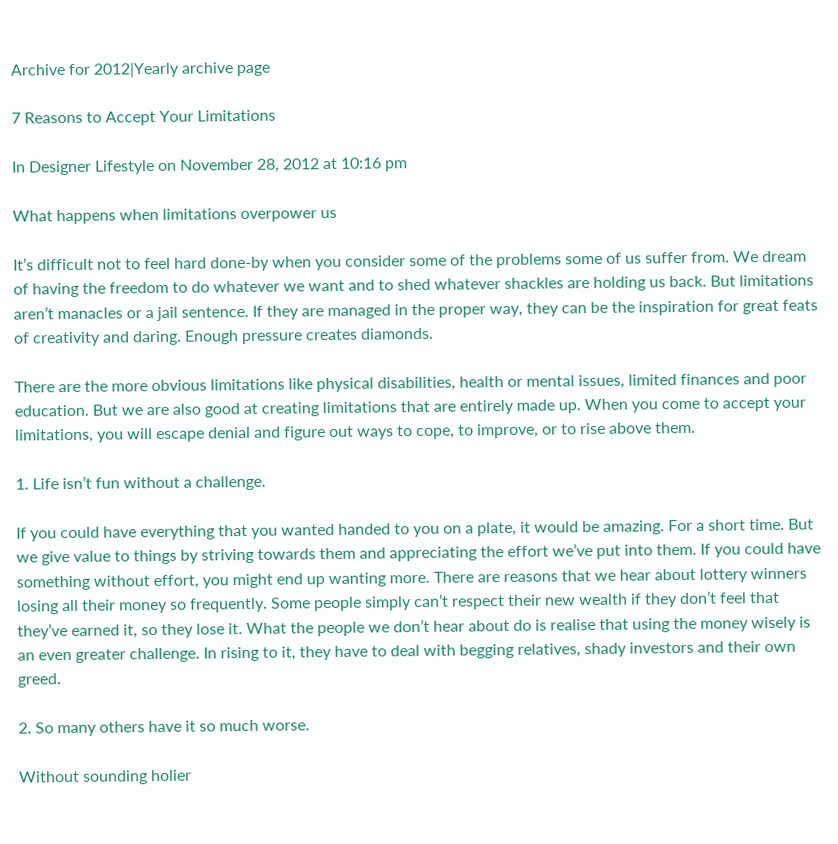Archive for 2012|Yearly archive page

7 Reasons to Accept Your Limitations

In Designer Lifestyle on November 28, 2012 at 10:16 pm

What happens when limitations overpower us

It’s difficult not to feel hard done-by when you consider some of the problems some of us suffer from. We dream of having the freedom to do whatever we want and to shed whatever shackles are holding us back. But limitations aren’t manacles or a jail sentence. If they are managed in the proper way, they can be the inspiration for great feats of creativity and daring. Enough pressure creates diamonds.

There are the more obvious limitations like physical disabilities, health or mental issues, limited finances and poor education. But we are also good at creating limitations that are entirely made up. When you come to accept your limitations, you will escape denial and figure out ways to cope, to improve, or to rise above them.

1. Life isn’t fun without a challenge.

If you could have everything that you wanted handed to you on a plate, it would be amazing. For a short time. But we give value to things by striving towards them and appreciating the effort we’ve put into them. If you could have something without effort, you might end up wanting more. There are reasons that we hear about lottery winners losing all their money so frequently. Some people simply can’t respect their new wealth if they don’t feel that they’ve earned it, so they lose it. What the people we don’t hear about do is realise that using the money wisely is an even greater challenge. In rising to it, they have to deal with begging relatives, shady investors and their own greed.

2. So many others have it so much worse.

Without sounding holier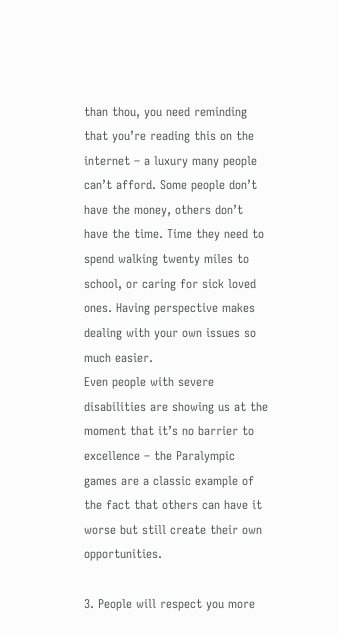than thou, you need reminding that you’re reading this on the internet – a luxury many people can’t afford. Some people don’t have the money, others don’t have the time. Time they need to spend walking twenty miles to school, or caring for sick loved ones. Having perspective makes dealing with your own issues so much easier.
Even people with severe disabilities are showing us at the moment that it’s no barrier to excellence – the Paralympic games are a classic example of the fact that others can have it worse but still create their own opportunities.

3. People will respect you more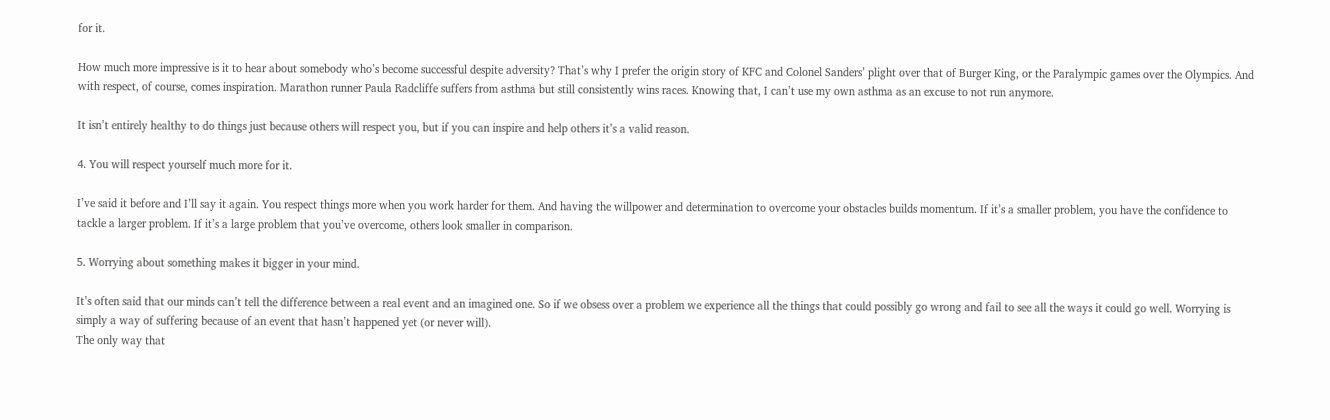for it.

How much more impressive is it to hear about somebody who’s become successful despite adversity? That’s why I prefer the origin story of KFC and Colonel Sanders’ plight over that of Burger King, or the Paralympic games over the Olympics. And with respect, of course, comes inspiration. Marathon runner Paula Radcliffe suffers from asthma but still consistently wins races. Knowing that, I can’t use my own asthma as an excuse to not run anymore.

It isn’t entirely healthy to do things just because others will respect you, but if you can inspire and help others it’s a valid reason.

4. You will respect yourself much more for it.

I’ve said it before and I’ll say it again. You respect things more when you work harder for them. And having the willpower and determination to overcome your obstacles builds momentum. If it’s a smaller problem, you have the confidence to tackle a larger problem. If it’s a large problem that you’ve overcome, others look smaller in comparison.

5. Worrying about something makes it bigger in your mind.

It’s often said that our minds can’t tell the difference between a real event and an imagined one. So if we obsess over a problem we experience all the things that could possibly go wrong and fail to see all the ways it could go well. Worrying is simply a way of suffering because of an event that hasn’t happened yet (or never will).
The only way that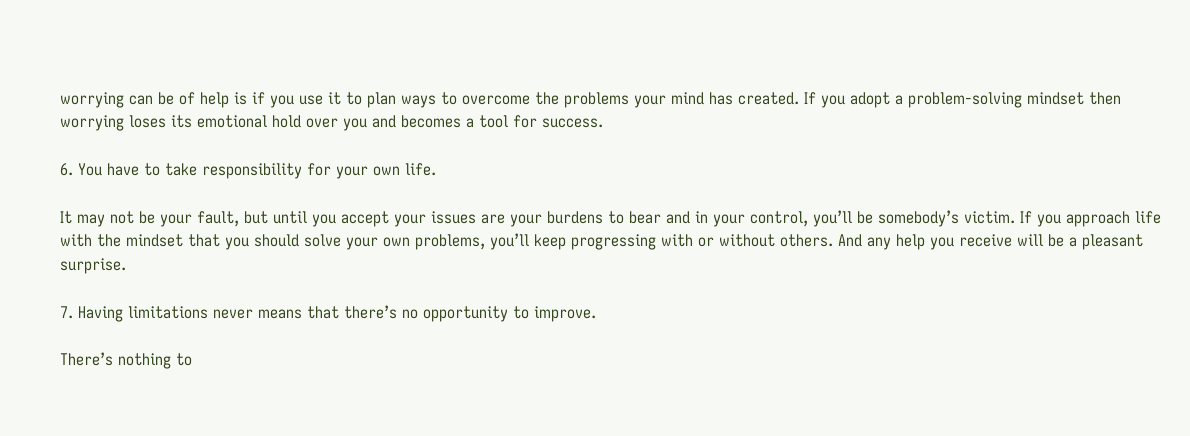worrying can be of help is if you use it to plan ways to overcome the problems your mind has created. If you adopt a problem-solving mindset then worrying loses its emotional hold over you and becomes a tool for success.

6. You have to take responsibility for your own life.

It may not be your fault, but until you accept your issues are your burdens to bear and in your control, you’ll be somebody’s victim. If you approach life with the mindset that you should solve your own problems, you’ll keep progressing with or without others. And any help you receive will be a pleasant surprise.

7. Having limitations never means that there’s no opportunity to improve.

There’s nothing to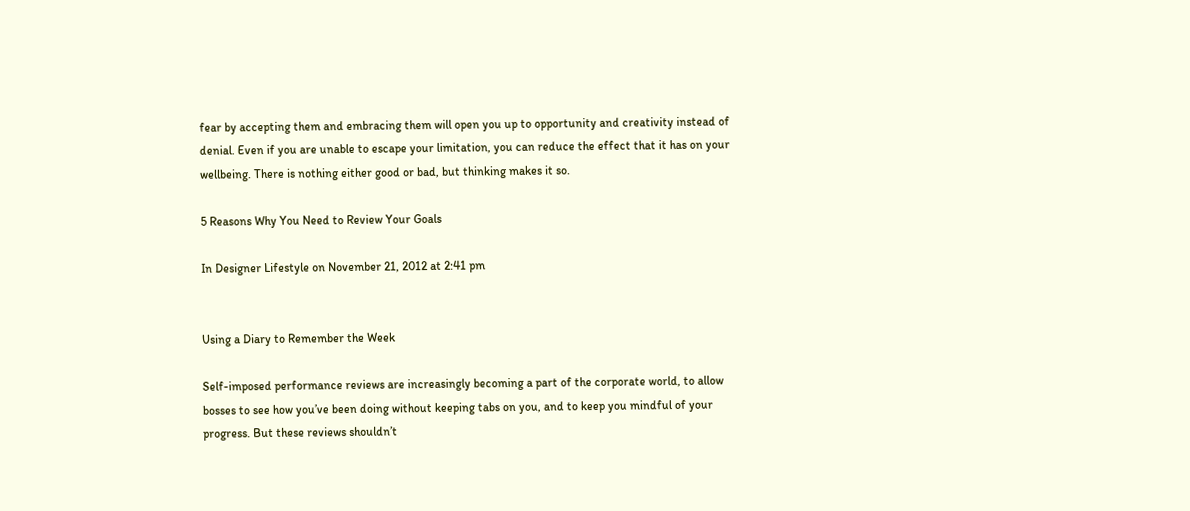fear by accepting them and embracing them will open you up to opportunity and creativity instead of denial. Even if you are unable to escape your limitation, you can reduce the effect that it has on your wellbeing. There is nothing either good or bad, but thinking makes it so.

5 Reasons Why You Need to Review Your Goals

In Designer Lifestyle on November 21, 2012 at 2:41 pm


Using a Diary to Remember the Week

Self-imposed performance reviews are increasingly becoming a part of the corporate world, to allow bosses to see how you’ve been doing without keeping tabs on you, and to keep you mindful of your progress. But these reviews shouldn’t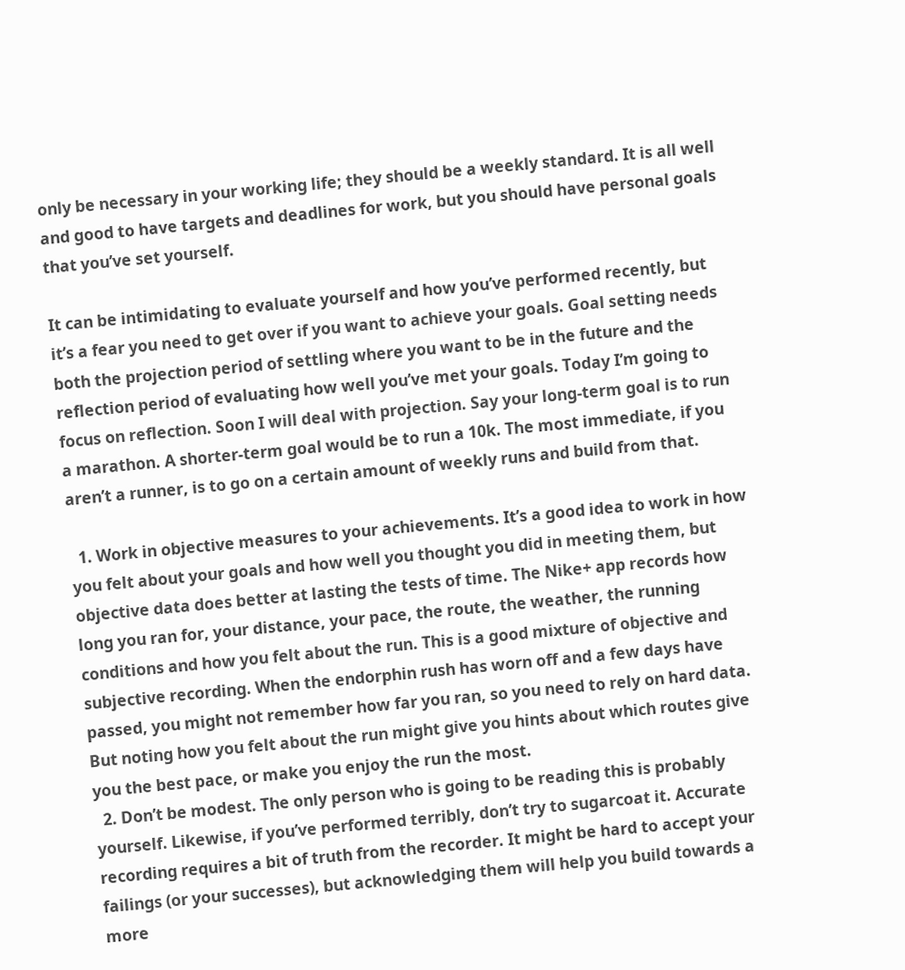only be necessary in your working life; they should be a weekly standard. It is all well and good to have targets and deadlines for work, but you should have personal goals that you’ve set yourself.

It can be intimidating to evaluate yourself and how you’ve performed recently, but it’s a fear you need to get over if you want to achieve your goals. Goal setting needs both the projection period of settling where you want to be in the future and the reflection period of evaluating how well you’ve met your goals. Today I’m going to focus on reflection. Soon I will deal with projection. Say your long-term goal is to run a marathon. A shorter-term goal would be to run a 10k. The most immediate, if you aren’t a runner, is to go on a certain amount of weekly runs and build from that.

  1. Work in objective measures to your achievements. It’s a good idea to work in how you felt about your goals and how well you thought you did in meeting them, but objective data does better at lasting the tests of time. The Nike+ app records how long you ran for, your distance, your pace, the route, the weather, the running conditions and how you felt about the run. This is a good mixture of objective and subjective recording. When the endorphin rush has worn off and a few days have passed, you might not remember how far you ran, so you need to rely on hard data. But noting how you felt about the run might give you hints about which routes give you the best pace, or make you enjoy the run the most.
  2. Don’t be modest. The only person who is going to be reading this is probably yourself. Likewise, if you’ve performed terribly, don’t try to sugarcoat it. Accurate recording requires a bit of truth from the recorder. It might be hard to accept your failings (or your successes), but acknowledging them will help you build towards a more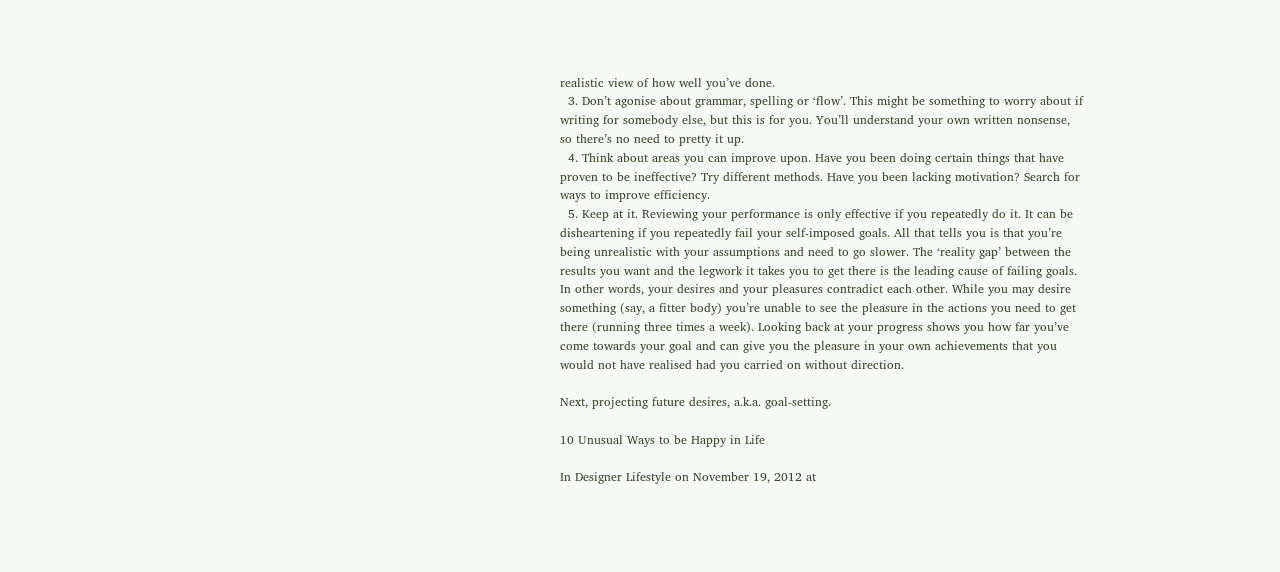realistic view of how well you’ve done.
  3. Don’t agonise about grammar, spelling or ‘flow’. This might be something to worry about if writing for somebody else, but this is for you. You’ll understand your own written nonsense, so there’s no need to pretty it up.
  4. Think about areas you can improve upon. Have you been doing certain things that have proven to be ineffective? Try different methods. Have you been lacking motivation? Search for ways to improve efficiency.
  5. Keep at it. Reviewing your performance is only effective if you repeatedly do it. It can be disheartening if you repeatedly fail your self-imposed goals. All that tells you is that you’re being unrealistic with your assumptions and need to go slower. The ‘reality gap’ between the results you want and the legwork it takes you to get there is the leading cause of failing goals. In other words, your desires and your pleasures contradict each other. While you may desire something (say, a fitter body) you’re unable to see the pleasure in the actions you need to get there (running three times a week). Looking back at your progress shows you how far you’ve come towards your goal and can give you the pleasure in your own achievements that you would not have realised had you carried on without direction.

Next, projecting future desires, a.k.a. goal-setting.

10 Unusual Ways to be Happy in Life

In Designer Lifestyle on November 19, 2012 at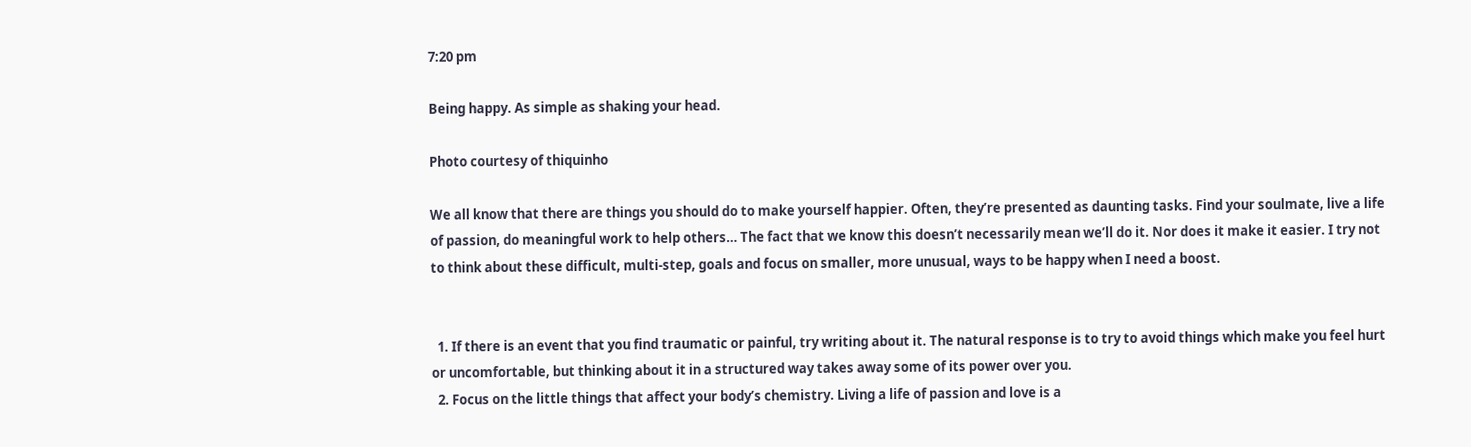7:20 pm

Being happy. As simple as shaking your head.

Photo courtesy of thiquinho

We all know that there are things you should do to make yourself happier. Often, they’re presented as daunting tasks. Find your soulmate, live a life of passion, do meaningful work to help others… The fact that we know this doesn’t necessarily mean we’ll do it. Nor does it make it easier. I try not to think about these difficult, multi-step, goals and focus on smaller, more unusual, ways to be happy when I need a boost.


  1. If there is an event that you find traumatic or painful, try writing about it. The natural response is to try to avoid things which make you feel hurt or uncomfortable, but thinking about it in a structured way takes away some of its power over you.
  2. Focus on the little things that affect your body’s chemistry. Living a life of passion and love is a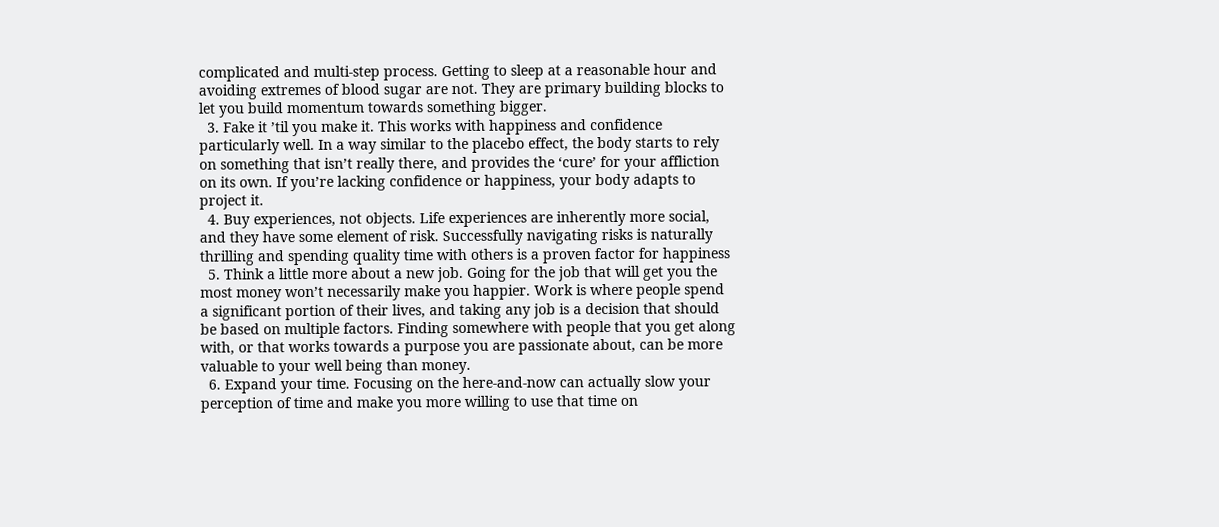complicated and multi-step process. Getting to sleep at a reasonable hour and avoiding extremes of blood sugar are not. They are primary building blocks to let you build momentum towards something bigger.
  3. Fake it ’til you make it. This works with happiness and confidence particularly well. In a way similar to the placebo effect, the body starts to rely on something that isn’t really there, and provides the ‘cure’ for your affliction on its own. If you’re lacking confidence or happiness, your body adapts to project it.
  4. Buy experiences, not objects. Life experiences are inherently more social, and they have some element of risk. Successfully navigating risks is naturally thrilling and spending quality time with others is a proven factor for happiness
  5. Think a little more about a new job. Going for the job that will get you the most money won’t necessarily make you happier. Work is where people spend a significant portion of their lives, and taking any job is a decision that should be based on multiple factors. Finding somewhere with people that you get along with, or that works towards a purpose you are passionate about, can be more valuable to your well being than money.
  6. Expand your time. Focusing on the here-and-now can actually slow your perception of time and make you more willing to use that time on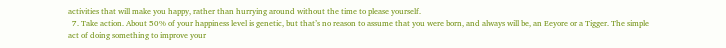activities that will make you happy, rather than hurrying around without the time to please yourself.
  7. Take action. About 50% of your happiness level is genetic, but that’s no reason to assume that you were born, and always will be, an Eeyore or a Tigger. The simple act of doing something to improve your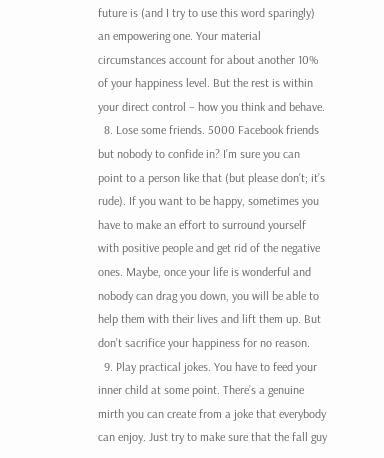future is (and I try to use this word sparingly) an empowering one. Your material circumstances account for about another 10% of your happiness level. But the rest is within your direct control – how you think and behave.
  8. Lose some friends. 5000 Facebook friends but nobody to confide in? I’m sure you can point to a person like that (but please don’t; it’s rude). If you want to be happy, sometimes you have to make an effort to surround yourself with positive people and get rid of the negative ones. Maybe, once your life is wonderful and nobody can drag you down, you will be able to help them with their lives and lift them up. But don’t sacrifice your happiness for no reason.
  9. Play practical jokes. You have to feed your inner child at some point. There’s a genuine mirth you can create from a joke that everybody can enjoy. Just try to make sure that the fall guy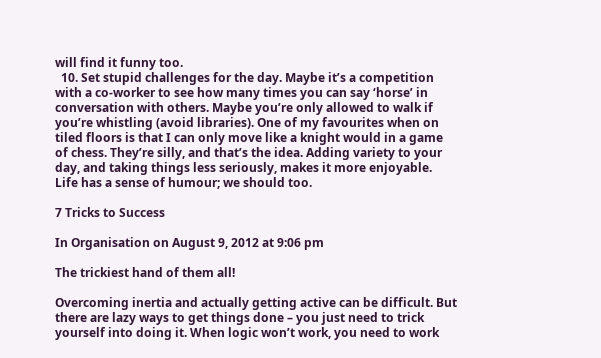will find it funny too.
  10. Set stupid challenges for the day. Maybe it’s a competition with a co-worker to see how many times you can say ‘horse’ in conversation with others. Maybe you’re only allowed to walk if you’re whistling (avoid libraries). One of my favourites when on tiled floors is that I can only move like a knight would in a game of chess. They’re silly, and that’s the idea. Adding variety to your day, and taking things less seriously, makes it more enjoyable. Life has a sense of humour; we should too.

7 Tricks to Success

In Organisation on August 9, 2012 at 9:06 pm

The trickiest hand of them all!

Overcoming inertia and actually getting active can be difficult. But there are lazy ways to get things done – you just need to trick yourself into doing it. When logic won’t work, you need to work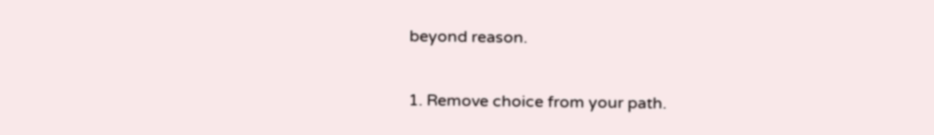beyond reason.

1. Remove choice from your path.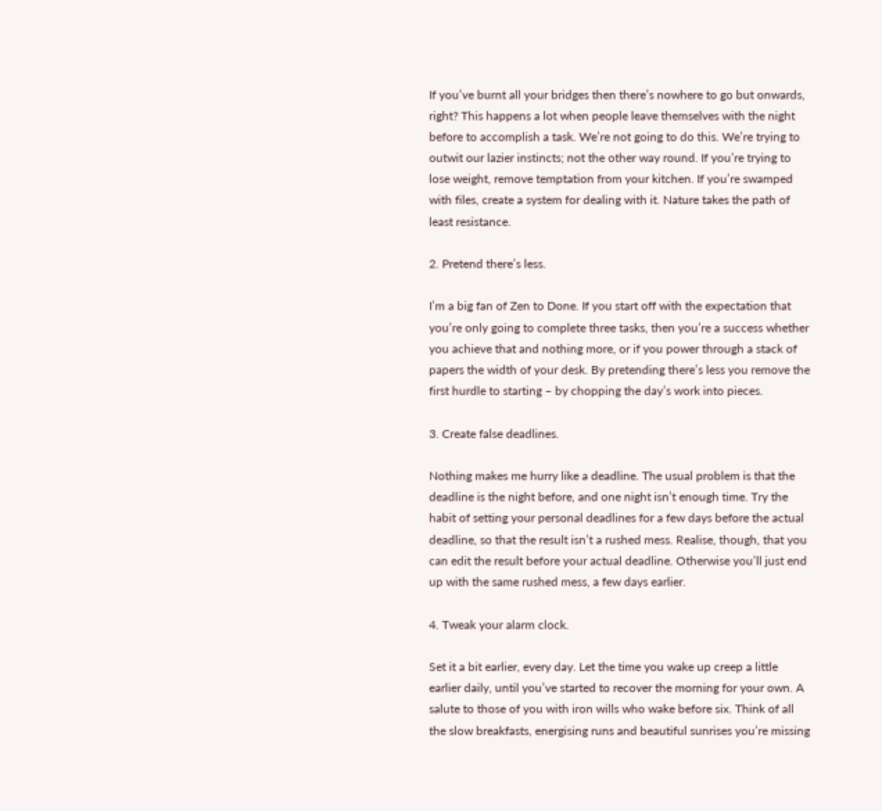If you’ve burnt all your bridges then there’s nowhere to go but onwards, right? This happens a lot when people leave themselves with the night before to accomplish a task. We’re not going to do this. We’re trying to outwit our lazier instincts; not the other way round. If you’re trying to lose weight, remove temptation from your kitchen. If you’re swamped with files, create a system for dealing with it. Nature takes the path of least resistance.

2. Pretend there’s less.

I’m a big fan of Zen to Done. If you start off with the expectation that you’re only going to complete three tasks, then you’re a success whether you achieve that and nothing more, or if you power through a stack of papers the width of your desk. By pretending there’s less you remove the first hurdle to starting – by chopping the day’s work into pieces.

3. Create false deadlines.

Nothing makes me hurry like a deadline. The usual problem is that the deadline is the night before, and one night isn’t enough time. Try the habit of setting your personal deadlines for a few days before the actual deadline, so that the result isn’t a rushed mess. Realise, though, that you can edit the result before your actual deadline. Otherwise you’ll just end up with the same rushed mess, a few days earlier.

4. Tweak your alarm clock.

Set it a bit earlier, every day. Let the time you wake up creep a little earlier daily, until you’ve started to recover the morning for your own. A salute to those of you with iron wills who wake before six. Think of all the slow breakfasts, energising runs and beautiful sunrises you’re missing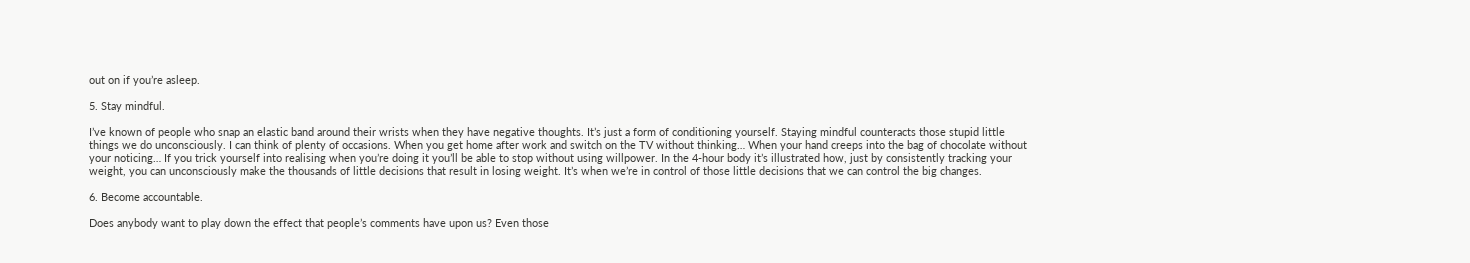out on if you’re asleep.

5. Stay mindful.

I’ve known of people who snap an elastic band around their wrists when they have negative thoughts. It’s just a form of conditioning yourself. Staying mindful counteracts those stupid little things we do unconsciously. I can think of plenty of occasions. When you get home after work and switch on the TV without thinking… When your hand creeps into the bag of chocolate without your noticing… If you trick yourself into realising when you’re doing it you’ll be able to stop without using willpower. In the 4-hour body it’s illustrated how, just by consistently tracking your weight, you can unconsciously make the thousands of little decisions that result in losing weight. It’s when we’re in control of those little decisions that we can control the big changes.

6. Become accountable.

Does anybody want to play down the effect that people’s comments have upon us? Even those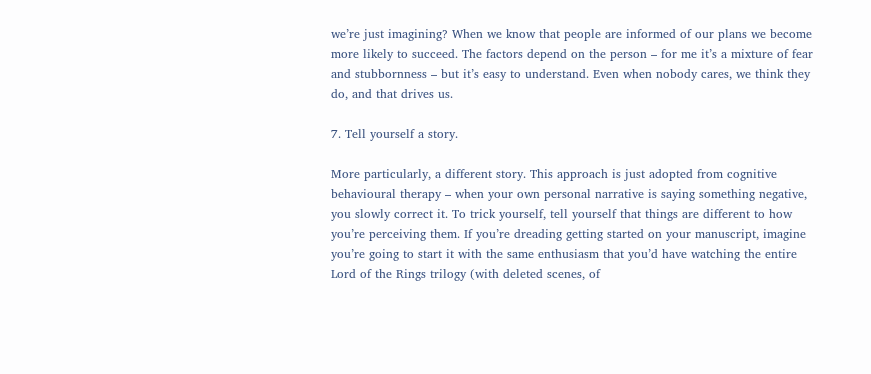we’re just imagining? When we know that people are informed of our plans we become more likely to succeed. The factors depend on the person – for me it’s a mixture of fear and stubbornness – but it’s easy to understand. Even when nobody cares, we think they do, and that drives us.

7. Tell yourself a story.

More particularly, a different story. This approach is just adopted from cognitive behavioural therapy – when your own personal narrative is saying something negative, you slowly correct it. To trick yourself, tell yourself that things are different to how you’re perceiving them. If you’re dreading getting started on your manuscript, imagine you’re going to start it with the same enthusiasm that you’d have watching the entire Lord of the Rings trilogy (with deleted scenes, of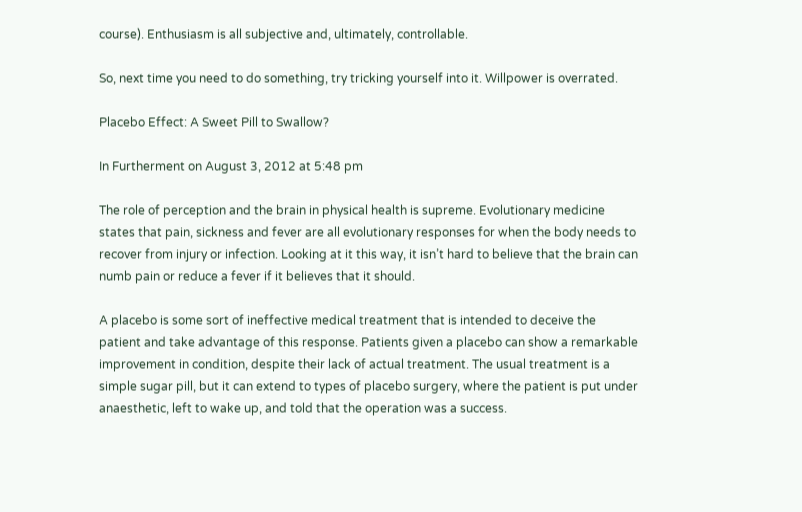course). Enthusiasm is all subjective and, ultimately, controllable.

So, next time you need to do something, try tricking yourself into it. Willpower is overrated.

Placebo Effect: A Sweet Pill to Swallow?

In Furtherment on August 3, 2012 at 5:48 pm

The role of perception and the brain in physical health is supreme. Evolutionary medicine states that pain, sickness and fever are all evolutionary responses for when the body needs to recover from injury or infection. Looking at it this way, it isn’t hard to believe that the brain can numb pain or reduce a fever if it believes that it should.

A placebo is some sort of ineffective medical treatment that is intended to deceive the patient and take advantage of this response. Patients given a placebo can show a remarkable improvement in condition, despite their lack of actual treatment. The usual treatment is a simple sugar pill, but it can extend to types of placebo surgery, where the patient is put under anaesthetic, left to wake up, and told that the operation was a success.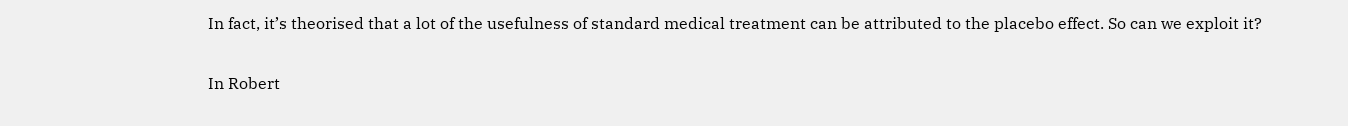In fact, it’s theorised that a lot of the usefulness of standard medical treatment can be attributed to the placebo effect. So can we exploit it?

In Robert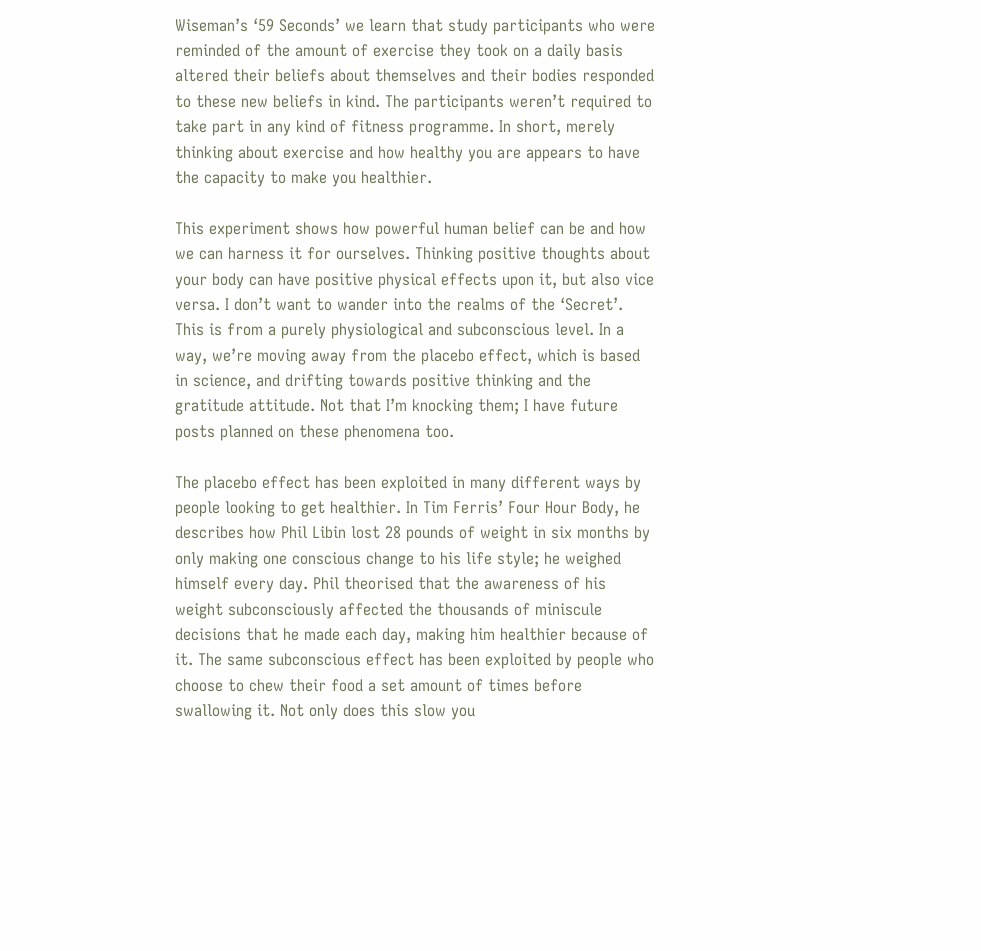Wiseman’s ‘59 Seconds’ we learn that study participants who were reminded of the amount of exercise they took on a daily basis altered their beliefs about themselves and their bodies responded to these new beliefs in kind. The participants weren’t required to take part in any kind of fitness programme. In short, merely thinking about exercise and how healthy you are appears to have the capacity to make you healthier.

This experiment shows how powerful human belief can be and how we can harness it for ourselves. Thinking positive thoughts about your body can have positive physical effects upon it, but also vice versa. I don’t want to wander into the realms of the ‘Secret’. This is from a purely physiological and subconscious level. In a way, we’re moving away from the placebo effect, which is based in science, and drifting towards positive thinking and the gratitude attitude. Not that I’m knocking them; I have future posts planned on these phenomena too.

The placebo effect has been exploited in many different ways by people looking to get healthier. In Tim Ferris’ Four Hour Body, he describes how Phil Libin lost 28 pounds of weight in six months by only making one conscious change to his life style; he weighed himself every day. Phil theorised that the awareness of his weight subconsciously affected the thousands of miniscule decisions that he made each day, making him healthier because of it. The same subconscious effect has been exploited by people who choose to chew their food a set amount of times before swallowing it. Not only does this slow you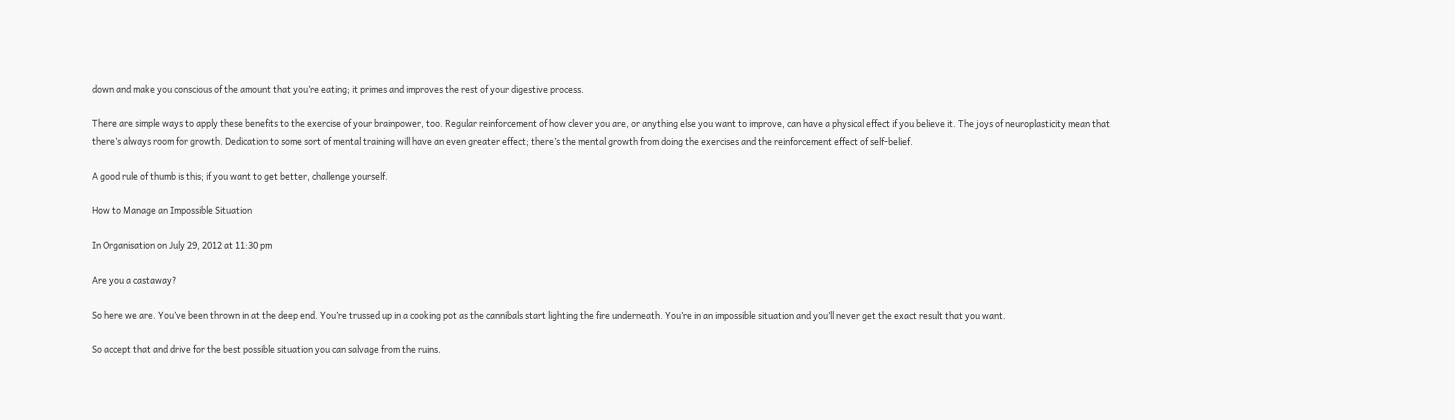down and make you conscious of the amount that you’re eating; it primes and improves the rest of your digestive process.

There are simple ways to apply these benefits to the exercise of your brainpower, too. Regular reinforcement of how clever you are, or anything else you want to improve, can have a physical effect if you believe it. The joys of neuroplasticity mean that there’s always room for growth. Dedication to some sort of mental training will have an even greater effect; there’s the mental growth from doing the exercises and the reinforcement effect of self-belief.

A good rule of thumb is this; if you want to get better, challenge yourself.

How to Manage an Impossible Situation

In Organisation on July 29, 2012 at 11:30 pm

Are you a castaway?

So here we are. You’ve been thrown in at the deep end. You’re trussed up in a cooking pot as the cannibals start lighting the fire underneath. You’re in an impossible situation and you’ll never get the exact result that you want.

So accept that and drive for the best possible situation you can salvage from the ruins.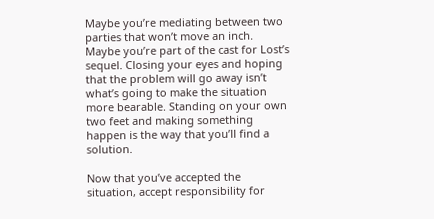Maybe you’re mediating between two parties that won’t move an inch. Maybe you’re part of the cast for Lost’s sequel. Closing your eyes and hoping that the problem will go away isn’t what’s going to make the situation more bearable. Standing on your own two feet and making something happen is the way that you’ll find a solution.

Now that you’ve accepted the situation, accept responsibility for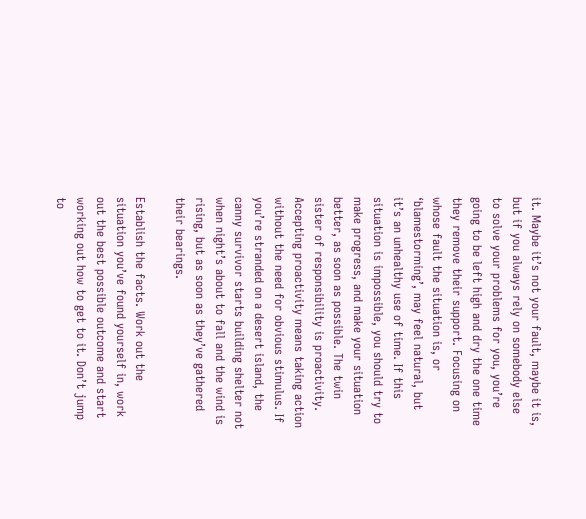it. Maybe it’s not your fault, maybe it is, but if you always rely on somebody else to solve your problems for you, you’re going to be left high and dry the one time they remove their support. Focusing on whose fault the situation is, or ‘blamestorming’, may feel natural, but it’s an unhealthy use of time. If this situation is impossible, you should try to make progress, and make your situation better, as soon as possible. The twin sister of responsibility is proactivity. Accepting proactivity means taking action without the need for obvious stimulus. If you’re stranded on a desert island, the canny survivor starts building shelter not when night’s about to fall and the wind is rising, but as soon as they’ve gathered their bearings.

Establish the facts. Work out the situation you’ve found yourself in, work out the best possible outcome and start working out how to get to it. Don’t jump to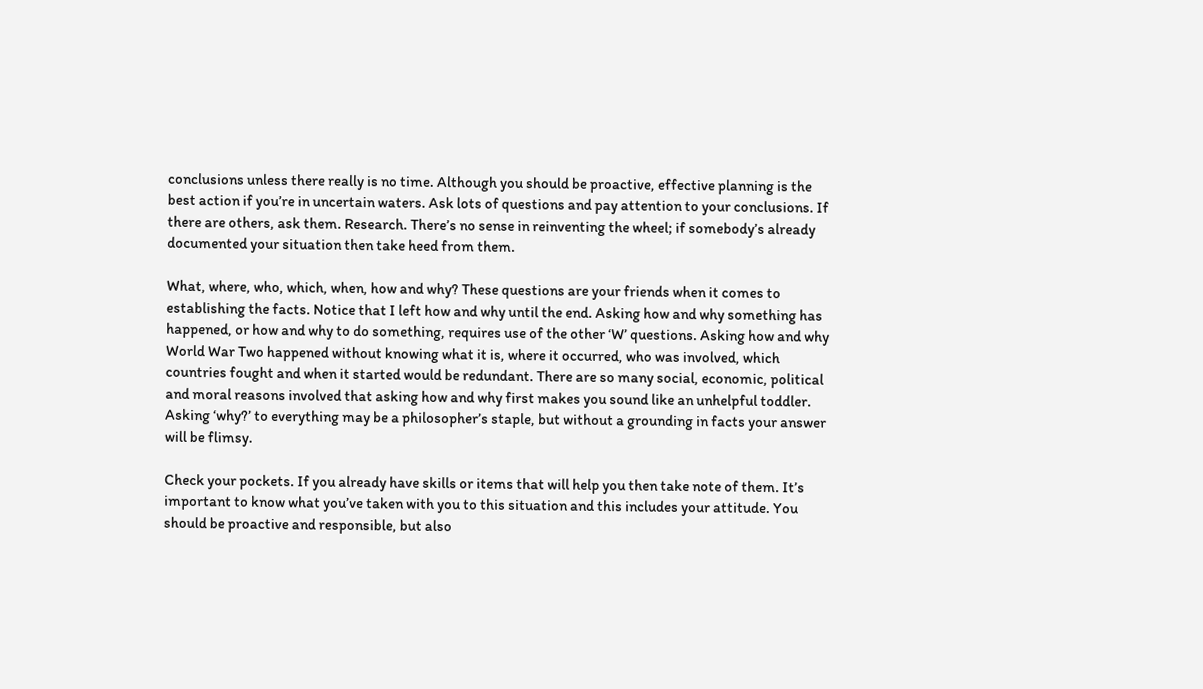conclusions unless there really is no time. Although you should be proactive, effective planning is the best action if you’re in uncertain waters. Ask lots of questions and pay attention to your conclusions. If there are others, ask them. Research. There’s no sense in reinventing the wheel; if somebody’s already documented your situation then take heed from them.

What, where, who, which, when, how and why? These questions are your friends when it comes to establishing the facts. Notice that I left how and why until the end. Asking how and why something has happened, or how and why to do something, requires use of the other ‘W’ questions. Asking how and why World War Two happened without knowing what it is, where it occurred, who was involved, which countries fought and when it started would be redundant. There are so many social, economic, political and moral reasons involved that asking how and why first makes you sound like an unhelpful toddler. Asking ‘why?’ to everything may be a philosopher’s staple, but without a grounding in facts your answer will be flimsy.

Check your pockets. If you already have skills or items that will help you then take note of them. It’s important to know what you’ve taken with you to this situation and this includes your attitude. You should be proactive and responsible, but also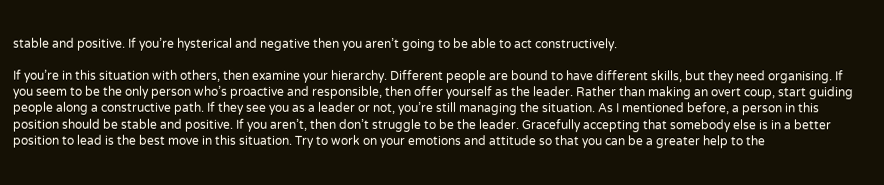stable and positive. If you’re hysterical and negative then you aren’t going to be able to act constructively.

If you’re in this situation with others, then examine your hierarchy. Different people are bound to have different skills, but they need organising. If you seem to be the only person who’s proactive and responsible, then offer yourself as the leader. Rather than making an overt coup, start guiding people along a constructive path. If they see you as a leader or not, you’re still managing the situation. As I mentioned before, a person in this position should be stable and positive. If you aren’t, then don’t struggle to be the leader. Gracefully accepting that somebody else is in a better position to lead is the best move in this situation. Try to work on your emotions and attitude so that you can be a greater help to the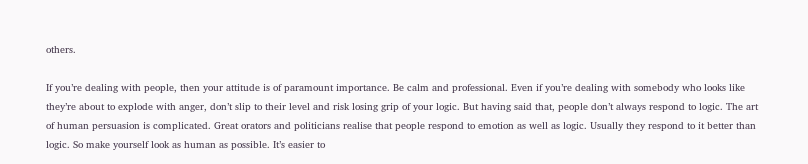others.

If you’re dealing with people, then your attitude is of paramount importance. Be calm and professional. Even if you’re dealing with somebody who looks like they’re about to explode with anger, don’t slip to their level and risk losing grip of your logic. But having said that, people don’t always respond to logic. The art of human persuasion is complicated. Great orators and politicians realise that people respond to emotion as well as logic. Usually they respond to it better than logic. So make yourself look as human as possible. It’s easier to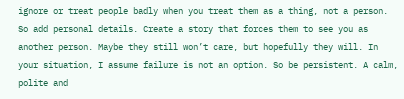ignore or treat people badly when you treat them as a thing, not a person. So add personal details. Create a story that forces them to see you as another person. Maybe they still won’t care, but hopefully they will. In your situation, I assume failure is not an option. So be persistent. A calm, polite and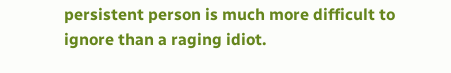persistent person is much more difficult to ignore than a raging idiot.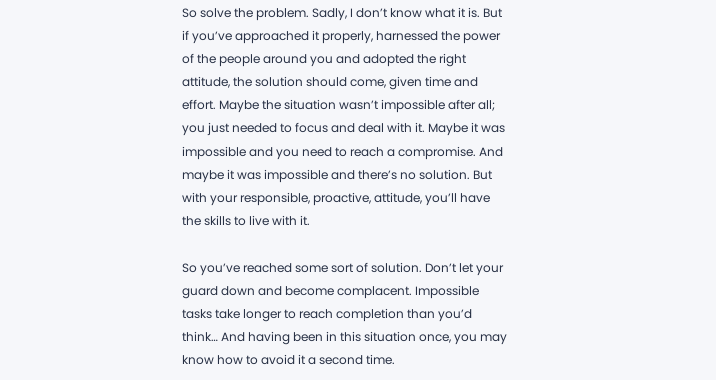So solve the problem. Sadly, I don’t know what it is. But if you’ve approached it properly, harnessed the power of the people around you and adopted the right attitude, the solution should come, given time and effort. Maybe the situation wasn’t impossible after all; you just needed to focus and deal with it. Maybe it was impossible and you need to reach a compromise. And maybe it was impossible and there’s no solution. But with your responsible, proactive, attitude, you’ll have the skills to live with it.

So you’ve reached some sort of solution. Don’t let your guard down and become complacent. Impossible tasks take longer to reach completion than you’d think… And having been in this situation once, you may know how to avoid it a second time.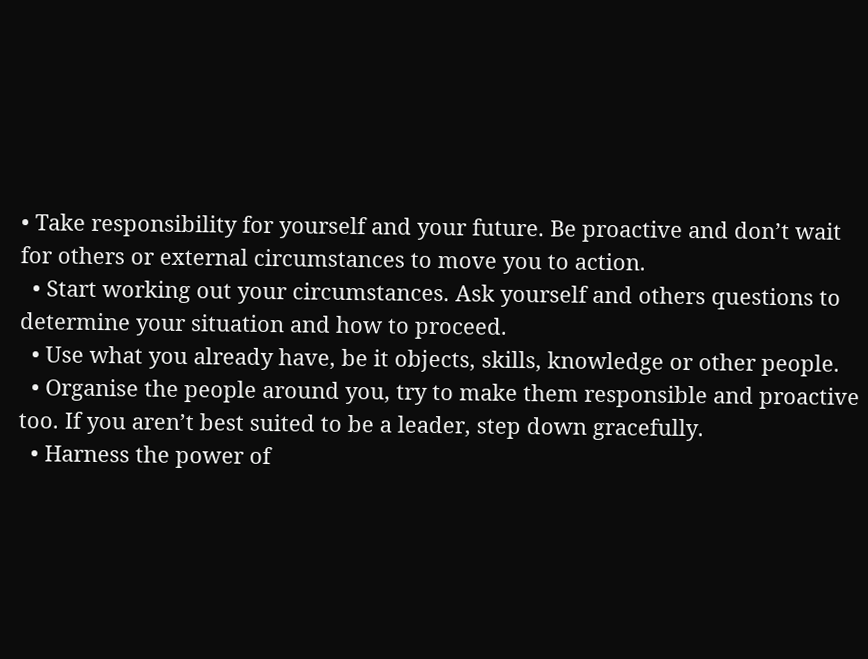• Take responsibility for yourself and your future. Be proactive and don’t wait for others or external circumstances to move you to action.
  • Start working out your circumstances. Ask yourself and others questions to determine your situation and how to proceed.
  • Use what you already have, be it objects, skills, knowledge or other people.
  • Organise the people around you, try to make them responsible and proactive too. If you aren’t best suited to be a leader, step down gracefully.
  • Harness the power of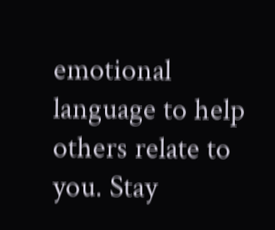emotional language to help others relate to you. Stay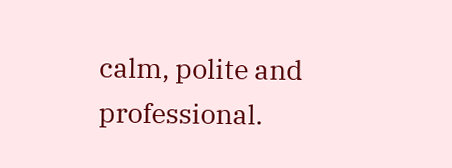calm, polite and professional.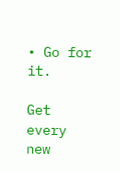• Go for it.

Get every new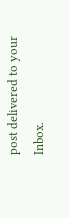post delivered to your Inbox.